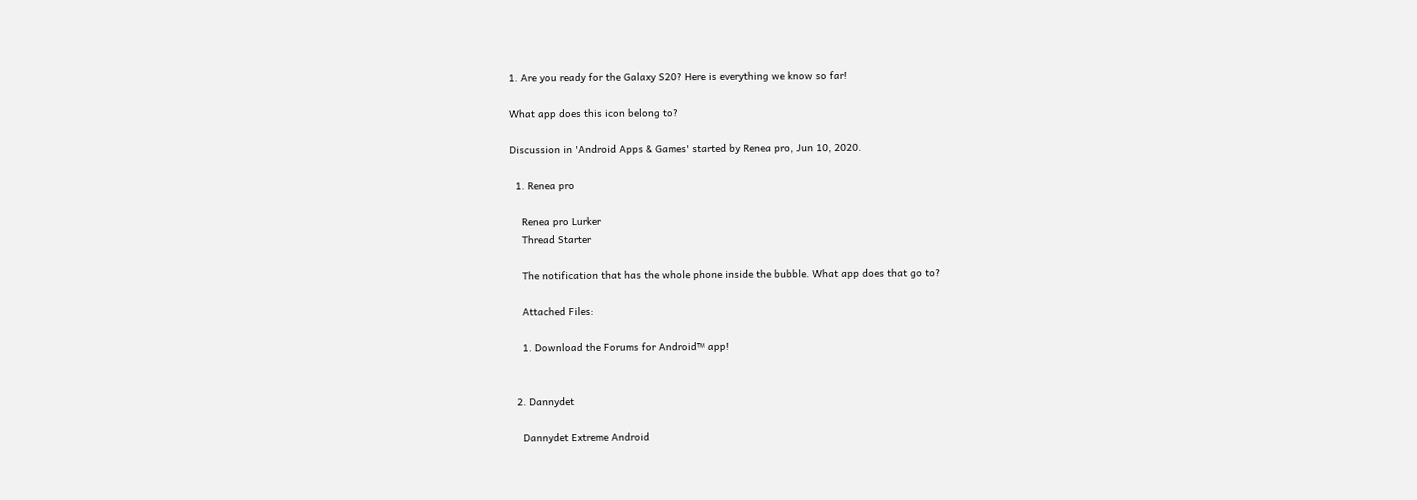1. Are you ready for the Galaxy S20? Here is everything we know so far!

What app does this icon belong to?

Discussion in 'Android Apps & Games' started by Renea pro, Jun 10, 2020.

  1. Renea pro

    Renea pro Lurker
    Thread Starter

    The notification that has the whole phone inside the bubble. What app does that go to?

    Attached Files:

    1. Download the Forums for Android™ app!


  2. Dannydet

    Dannydet Extreme Android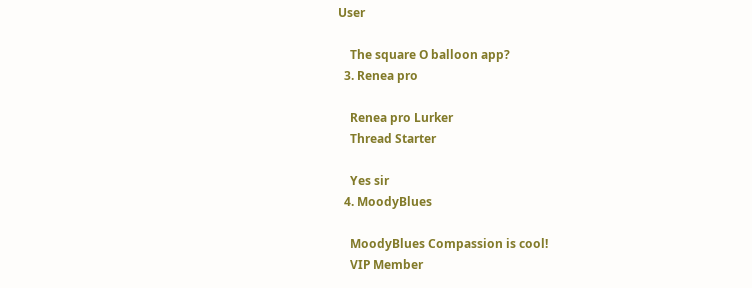User

    The square O balloon app?
  3. Renea pro

    Renea pro Lurker
    Thread Starter

    Yes sir
  4. MoodyBlues

    MoodyBlues Compassion is cool!
    VIP Member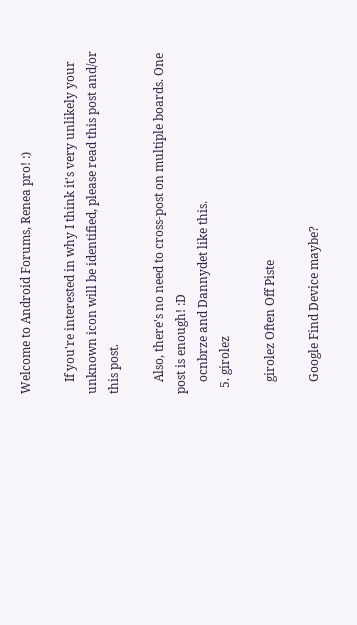Welcome to Android Forums, Renea pro! :)

    If you're interested in why I think it's very unlikely your unknown icon will be identified, please read this post and/or this post.

    Also, there's no need to cross-post on multiple boards. One post is enough! :D
    ocnbrze and Dannydet like this.
  5. girolez

    girolez Often Off Piste

    Google Find Device maybe?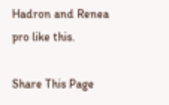Hadron and Renea pro like this.

Share This Page